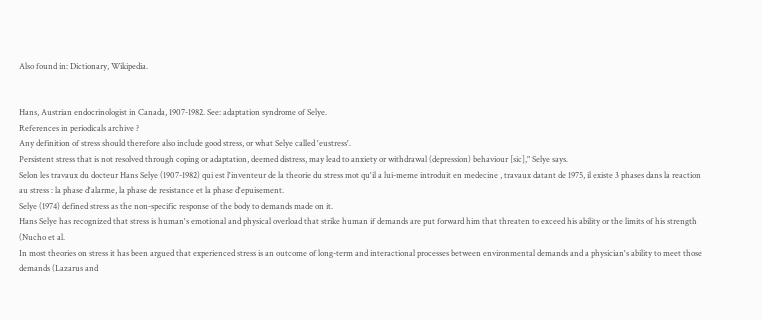Also found in: Dictionary, Wikipedia.


Hans, Austrian endocrinologist in Canada, 1907-1982. See: adaptation syndrome of Selye.
References in periodicals archive ?
Any definition of stress should therefore also include good stress, or what Selye called 'eustress'.
Persistent stress that is not resolved through coping or adaptation, deemed distress, may lead to anxiety or withdrawal (depression) behaviour [sic]," Selye says.
Selon les travaux du docteur Hans Selye (1907-1982) qui est l'inventeur de la theorie du stress mot qu'il a lui-meme introduit en medecine , travaux datant de 1975, il existe 3 phases dans la reaction au stress : la phase d'alarme, la phase de resistance et la phase d'epuisement.
Selye (1974) defined stress as the non-specific response of the body to demands made on it.
Hans Selye has recognized that stress is human's emotional and physical overload that strike human if demands are put forward him that threaten to exceed his ability or the limits of his strength (Nucho et al.
In most theories on stress it has been argued that experienced stress is an outcome of long-term and interactional processes between environmental demands and a physician's ability to meet those demands (Lazarus and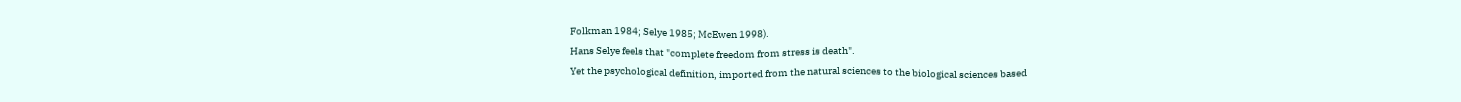Folkman 1984; Selye 1985; McEwen 1998).
Hans Selye feels that "complete freedom from stress is death".
Yet the psychological definition, imported from the natural sciences to the biological sciences based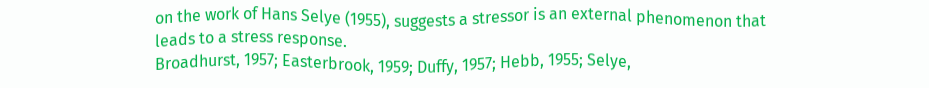on the work of Hans Selye (1955), suggests a stressor is an external phenomenon that leads to a stress response.
Broadhurst, 1957; Easterbrook, 1959; Duffy, 1957; Hebb, 1955; Selye,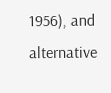1956), and alternative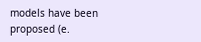models have been proposed (e.